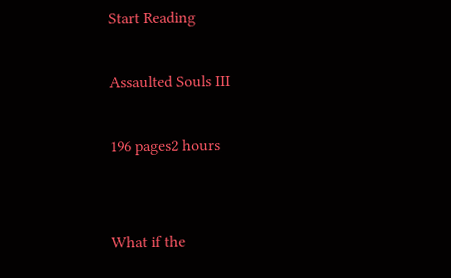Start Reading

Assaulted Souls III

196 pages2 hours


What if the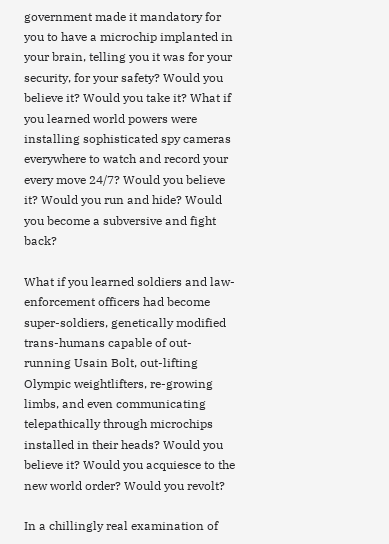government made it mandatory for you to have a microchip implanted in your brain, telling you it was for your security, for your safety? Would you believe it? Would you take it? What if you learned world powers were installing sophisticated spy cameras everywhere to watch and record your every move 24/7? Would you believe it? Would you run and hide? Would you become a subversive and fight back?

What if you learned soldiers and law-enforcement officers had become super-soldiers, genetically modified trans-humans capable of out-running Usain Bolt, out-lifting Olympic weightlifters, re-growing limbs, and even communicating telepathically through microchips installed in their heads? Would you believe it? Would you acquiesce to the new world order? Would you revolt?

In a chillingly real examination of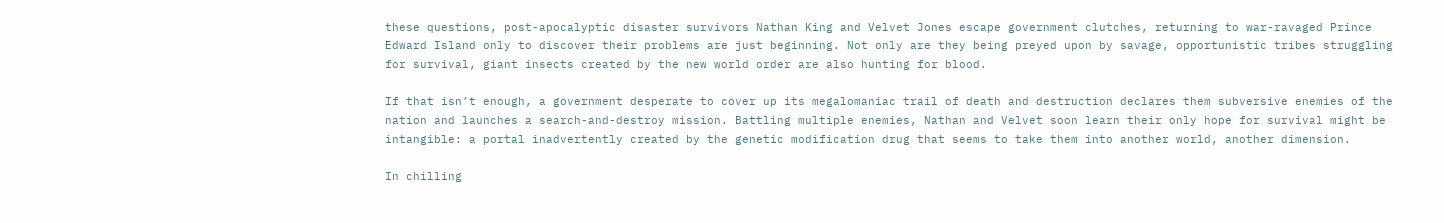these questions, post-apocalyptic disaster survivors Nathan King and Velvet Jones escape government clutches, returning to war-ravaged Prince Edward Island only to discover their problems are just beginning. Not only are they being preyed upon by savage, opportunistic tribes struggling for survival, giant insects created by the new world order are also hunting for blood.

If that isn’t enough, a government desperate to cover up its megalomaniac trail of death and destruction declares them subversive enemies of the nation and launches a search-and-destroy mission. Battling multiple enemies, Nathan and Velvet soon learn their only hope for survival might be intangible: a portal inadvertently created by the genetic modification drug that seems to take them into another world, another dimension.

In chilling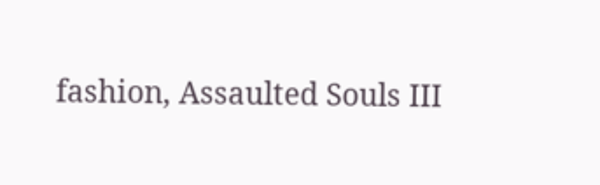fashion, Assaulted Souls III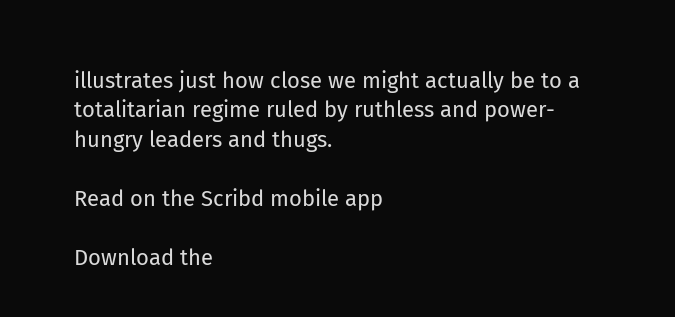illustrates just how close we might actually be to a totalitarian regime ruled by ruthless and power-hungry leaders and thugs.

Read on the Scribd mobile app

Download the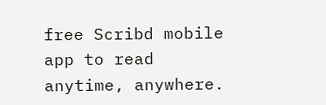free Scribd mobile app to read anytime, anywhere.